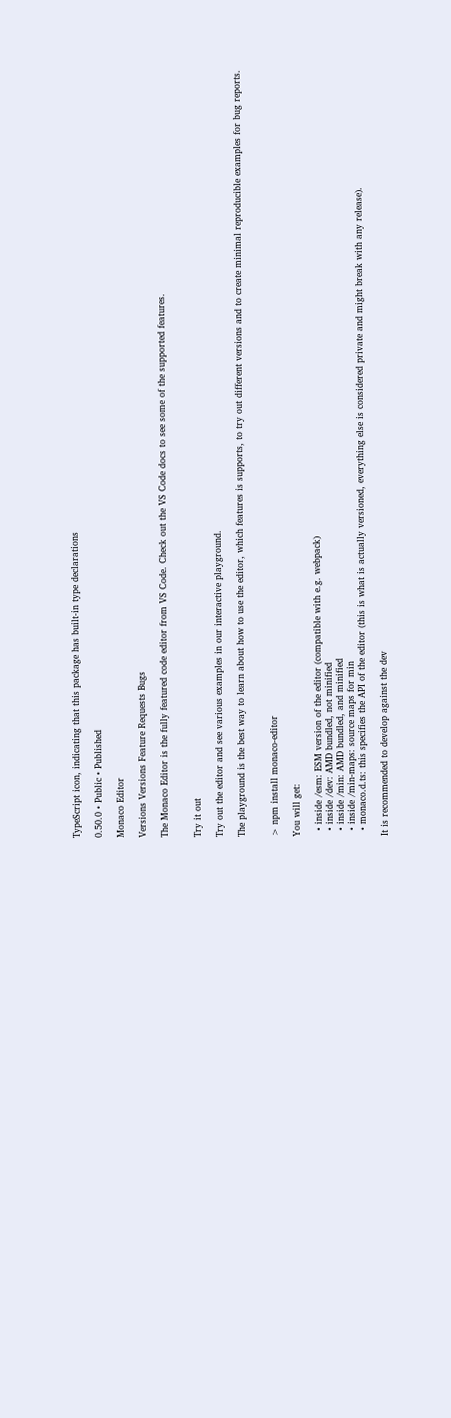TypeScript icon, indicating that this package has built-in type declarations

0.50.0 • Public • Published

Monaco Editor

Versions Versions Feature Requests Bugs

The Monaco Editor is the fully featured code editor from VS Code. Check out the VS Code docs to see some of the supported features.


Try it out

Try out the editor and see various examples in our interactive playground.

The playground is the best way to learn about how to use the editor, which features is supports, to try out different versions and to create minimal reproducible examples for bug reports.


> npm install monaco-editor

You will get:

  • inside /esm: ESM version of the editor (compatible with e.g. webpack)
  • inside /dev: AMD bundled, not minified
  • inside /min: AMD bundled, and minified
  • inside /min-maps: source maps for min
  • monaco.d.ts: this specifies the API of the editor (this is what is actually versioned, everything else is considered private and might break with any release).

It is recommended to develop against the dev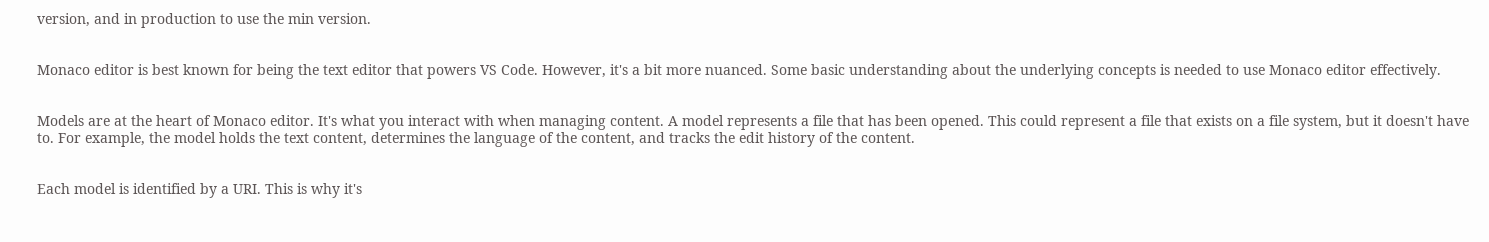version, and in production to use the min version.


Monaco editor is best known for being the text editor that powers VS Code. However, it's a bit more nuanced. Some basic understanding about the underlying concepts is needed to use Monaco editor effectively.


Models are at the heart of Monaco editor. It's what you interact with when managing content. A model represents a file that has been opened. This could represent a file that exists on a file system, but it doesn't have to. For example, the model holds the text content, determines the language of the content, and tracks the edit history of the content.


Each model is identified by a URI. This is why it's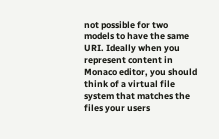not possible for two models to have the same URI. Ideally when you represent content in Monaco editor, you should think of a virtual file system that matches the files your users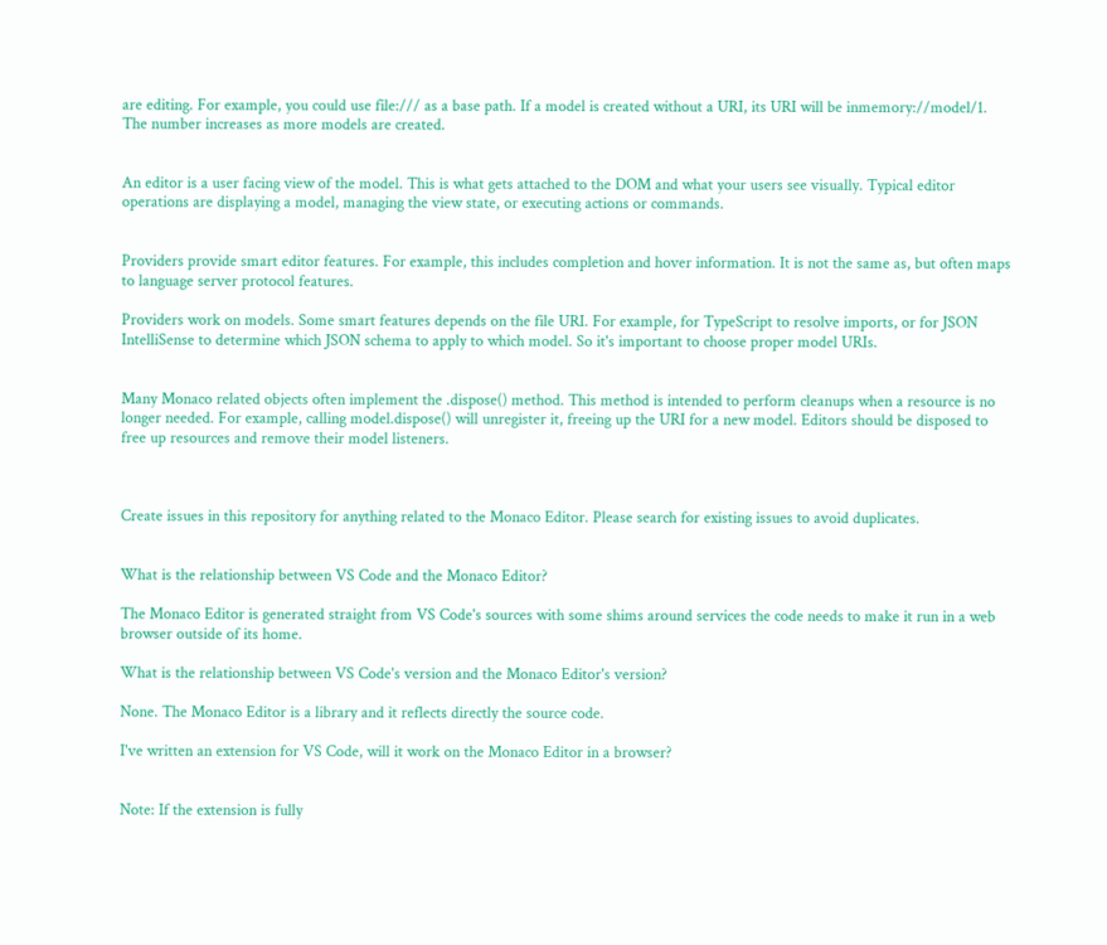are editing. For example, you could use file:/// as a base path. If a model is created without a URI, its URI will be inmemory://model/1. The number increases as more models are created.


An editor is a user facing view of the model. This is what gets attached to the DOM and what your users see visually. Typical editor operations are displaying a model, managing the view state, or executing actions or commands.


Providers provide smart editor features. For example, this includes completion and hover information. It is not the same as, but often maps to language server protocol features.

Providers work on models. Some smart features depends on the file URI. For example, for TypeScript to resolve imports, or for JSON IntelliSense to determine which JSON schema to apply to which model. So it's important to choose proper model URIs.


Many Monaco related objects often implement the .dispose() method. This method is intended to perform cleanups when a resource is no longer needed. For example, calling model.dispose() will unregister it, freeing up the URI for a new model. Editors should be disposed to free up resources and remove their model listeners.



Create issues in this repository for anything related to the Monaco Editor. Please search for existing issues to avoid duplicates.


What is the relationship between VS Code and the Monaco Editor?

The Monaco Editor is generated straight from VS Code's sources with some shims around services the code needs to make it run in a web browser outside of its home.

What is the relationship between VS Code's version and the Monaco Editor's version?

None. The Monaco Editor is a library and it reflects directly the source code.

I've written an extension for VS Code, will it work on the Monaco Editor in a browser?


Note: If the extension is fully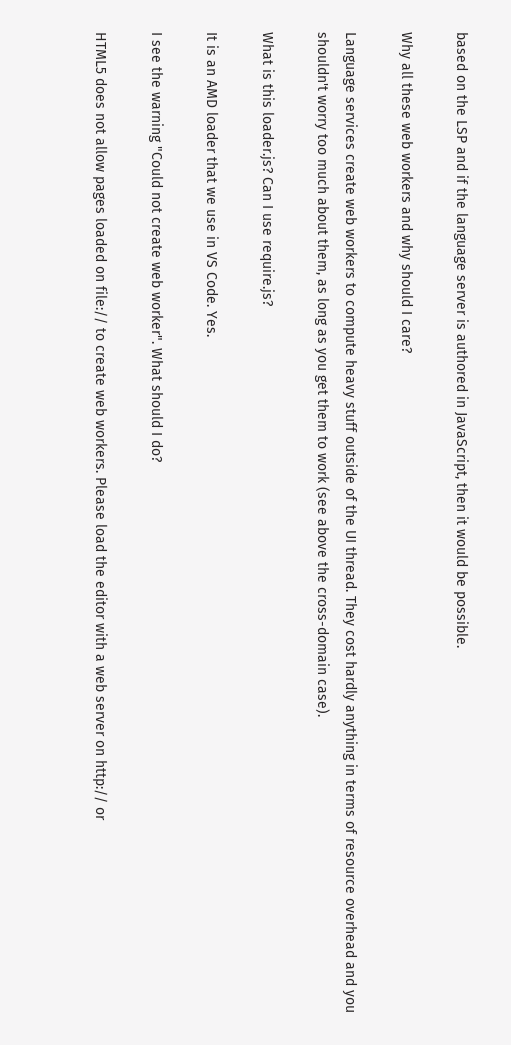based on the LSP and if the language server is authored in JavaScript, then it would be possible.

Why all these web workers and why should I care?

Language services create web workers to compute heavy stuff outside of the UI thread. They cost hardly anything in terms of resource overhead and you shouldn't worry too much about them, as long as you get them to work (see above the cross-domain case).

What is this loader.js? Can I use require.js?

It is an AMD loader that we use in VS Code. Yes.

I see the warning "Could not create web worker". What should I do?

HTML5 does not allow pages loaded on file:// to create web workers. Please load the editor with a web server on http:// or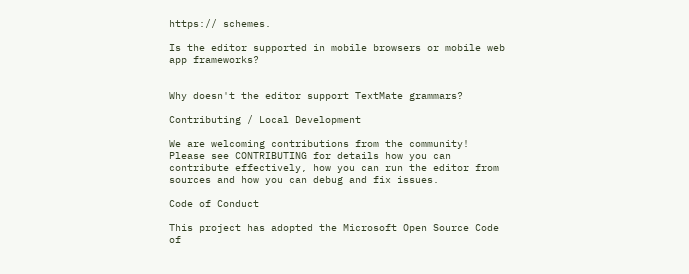https:// schemes.

Is the editor supported in mobile browsers or mobile web app frameworks?


Why doesn't the editor support TextMate grammars?

Contributing / Local Development

We are welcoming contributions from the community! Please see CONTRIBUTING for details how you can contribute effectively, how you can run the editor from sources and how you can debug and fix issues.

Code of Conduct

This project has adopted the Microsoft Open Source Code of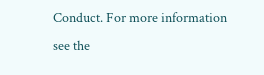Conduct. For more information see the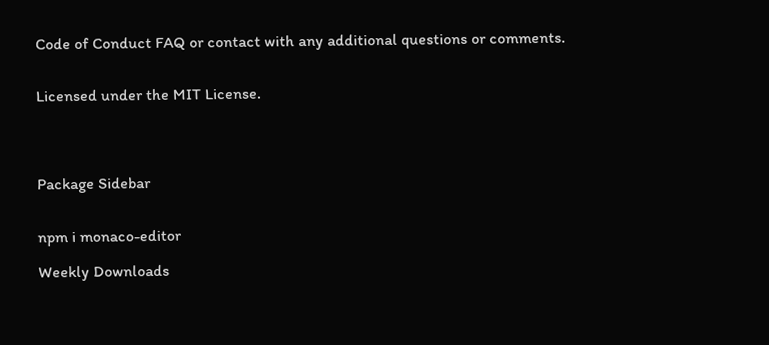Code of Conduct FAQ or contact with any additional questions or comments.


Licensed under the MIT License.




Package Sidebar


npm i monaco-editor

Weekly Downloads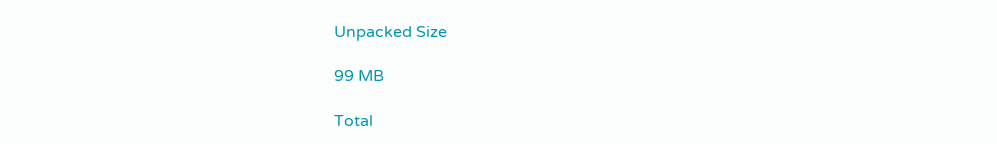Unpacked Size

99 MB

Total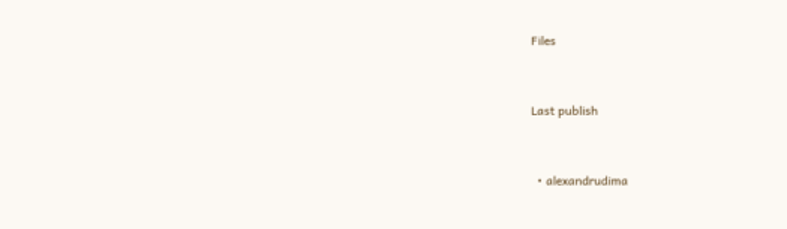Files


Last publish


  • alexandrudima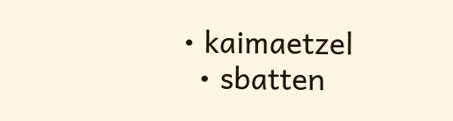• kaimaetzel
  • sbatten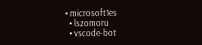• microsoft1es
  • lszomoru
  • vscode-bot